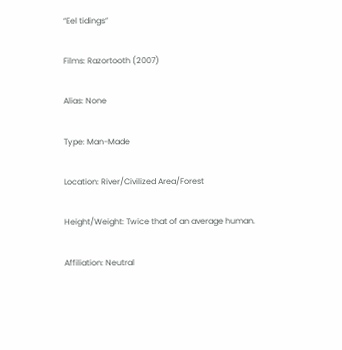“Eel tidings”

Films: Razortooth (2007)

Alias: None

Type: Man-Made

Location: River/Civilized Area/Forest

Height/Weight: Twice that of an average human.

Affiliation: Neutral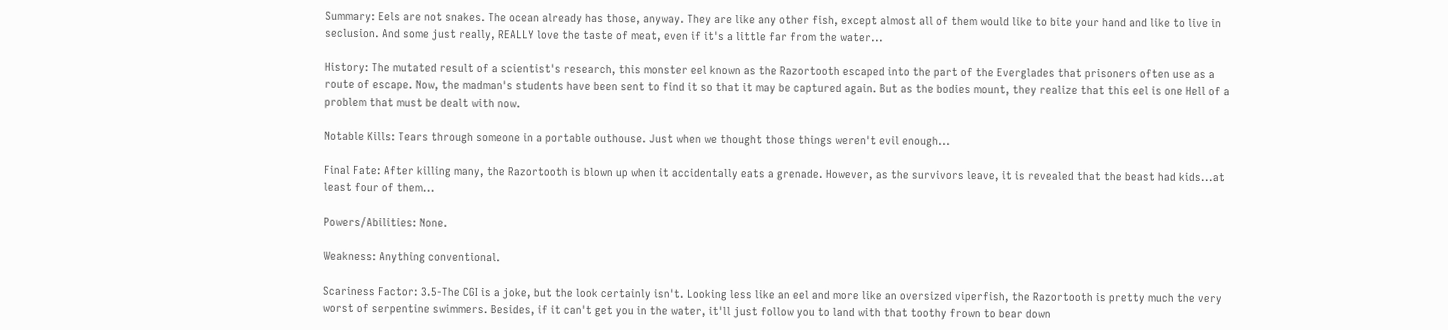Summary: Eels are not snakes. The ocean already has those, anyway. They are like any other fish, except almost all of them would like to bite your hand and like to live in seclusion. And some just really, REALLY love the taste of meat, even if it's a little far from the water...

History: The mutated result of a scientist's research, this monster eel known as the Razortooth escaped into the part of the Everglades that prisoners often use as a route of escape. Now, the madman's students have been sent to find it so that it may be captured again. But as the bodies mount, they realize that this eel is one Hell of a problem that must be dealt with now.

Notable Kills: Tears through someone in a portable outhouse. Just when we thought those things weren't evil enough...

Final Fate: After killing many, the Razortooth is blown up when it accidentally eats a grenade. However, as the survivors leave, it is revealed that the beast had kids...at least four of them...

Powers/Abilities: None.

Weakness: Anything conventional.

Scariness Factor: 3.5-The CGI is a joke, but the look certainly isn't. Looking less like an eel and more like an oversized viperfish, the Razortooth is pretty much the very worst of serpentine swimmers. Besides, if it can't get you in the water, it'll just follow you to land with that toothy frown to bear down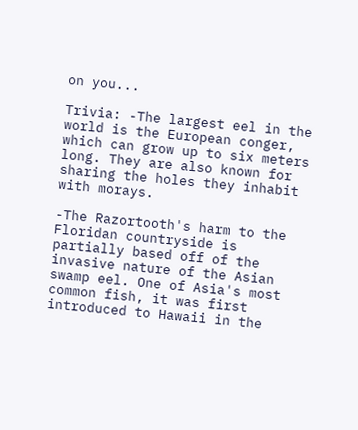on you...

Trivia: -The largest eel in the world is the European conger, which can grow up to six meters long. They are also known for sharing the holes they inhabit with morays.

-The Razortooth's harm to the Floridan countryside is partially based off of the invasive nature of the Asian swamp eel. One of Asia's most common fish, it was first introduced to Hawaii in the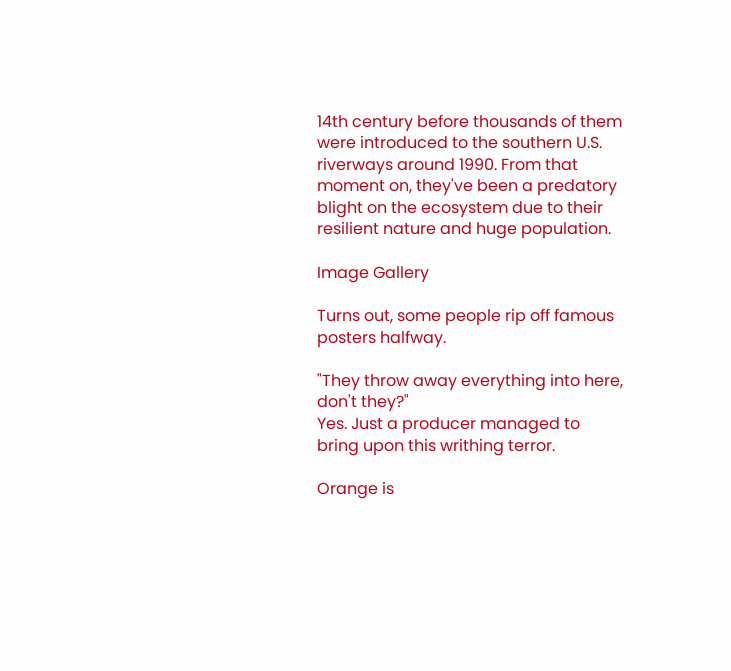14th century before thousands of them were introduced to the southern U.S. riverways around 1990. From that moment on, they've been a predatory blight on the ecosystem due to their resilient nature and huge population.

Image Gallery

Turns out, some people rip off famous posters halfway.

"They throw away everything into here, don't they?"
Yes. Just a producer managed to bring upon this writhing terror.

Orange is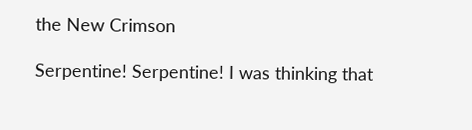the New Crimson

Serpentine! Serpentine! I was thinking that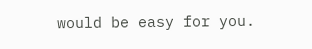would be easy for you.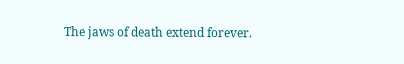The jaws of death extend forever.